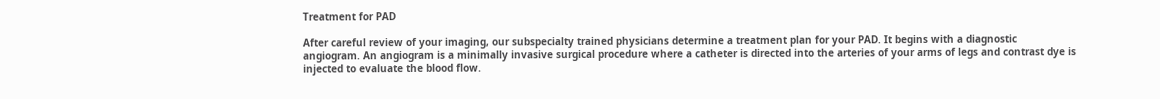Treatment for PAD

After careful review of your imaging, our subspecialty trained physicians determine a treatment plan for your PAD. It begins with a diagnostic angiogram. An angiogram is a minimally invasive surgical procedure where a catheter is directed into the arteries of your arms of legs and contrast dye is injected to evaluate the blood flow.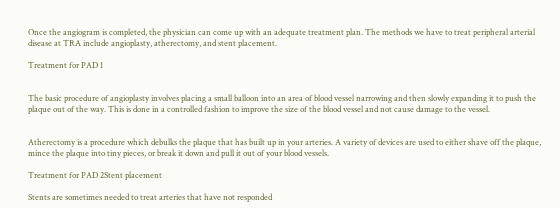Once the angiogram is completed, the physician can come up with an adequate treatment plan. The methods we have to treat peripheral arterial disease at TRA include angioplasty, atherectomy, and stent placement.

Treatment for PAD 1


The basic procedure of angioplasty involves placing a small balloon into an area of blood vessel narrowing and then slowly expanding it to push the plaque out of the way. This is done in a controlled fashion to improve the size of the blood vessel and not cause damage to the vessel.


Atherectomy is a procedure which debulks the plaque that has built up in your arteries. A variety of devices are used to either shave off the plaque, mince the plaque into tiny pieces, or break it down and pull it out of your blood vessels.

Treatment for PAD 2Stent placement

Stents are sometimes needed to treat arteries that have not responded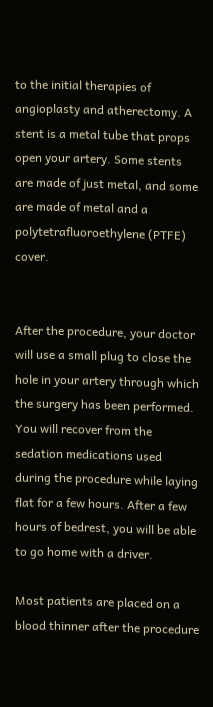to the initial therapies of angioplasty and atherectomy. A stent is a metal tube that props open your artery. Some stents are made of just metal, and some are made of metal and a polytetrafluoroethylene (PTFE) cover.


After the procedure, your doctor will use a small plug to close the hole in your artery through which the surgery has been performed. You will recover from the sedation medications used during the procedure while laying flat for a few hours. After a few hours of bedrest, you will be able to go home with a driver.

Most patients are placed on a blood thinner after the procedure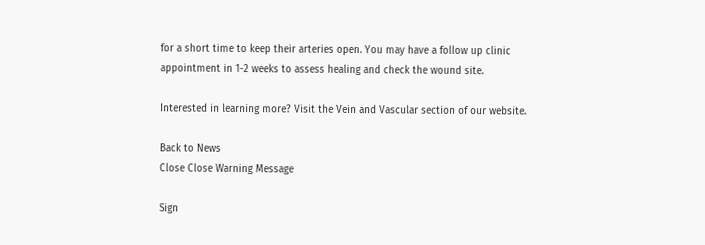for a short time to keep their arteries open. You may have a follow up clinic appointment in 1-2 weeks to assess healing and check the wound site.

Interested in learning more? Visit the Vein and Vascular section of our website.

Back to News
Close Close Warning Message

Sign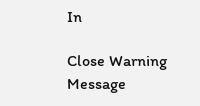In

Close Warning Message